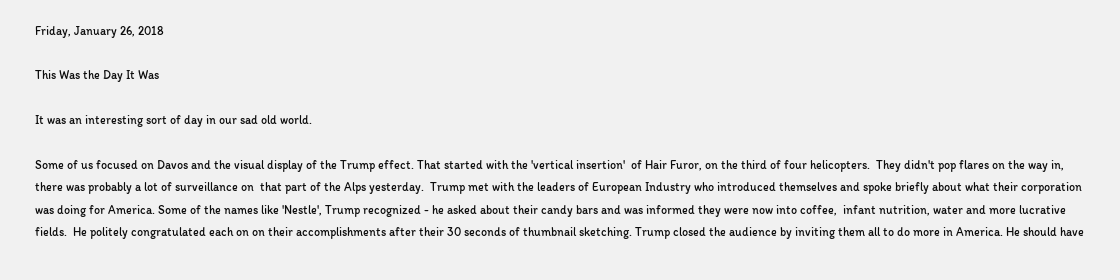Friday, January 26, 2018

This Was the Day It Was

It was an interesting sort of day in our sad old world.

Some of us focused on Davos and the visual display of the Trump effect. That started with the 'vertical insertion'  of Hair Furor, on the third of four helicopters.  They didn't pop flares on the way in, there was probably a lot of surveillance on  that part of the Alps yesterday.  Trump met with the leaders of European Industry who introduced themselves and spoke briefly about what their corporation was doing for America. Some of the names like 'Nestle', Trump recognized - he asked about their candy bars and was informed they were now into coffee,  infant nutrition, water and more lucrative fields.  He politely congratulated each on on their accomplishments after their 30 seconds of thumbnail sketching. Trump closed the audience by inviting them all to do more in America. He should have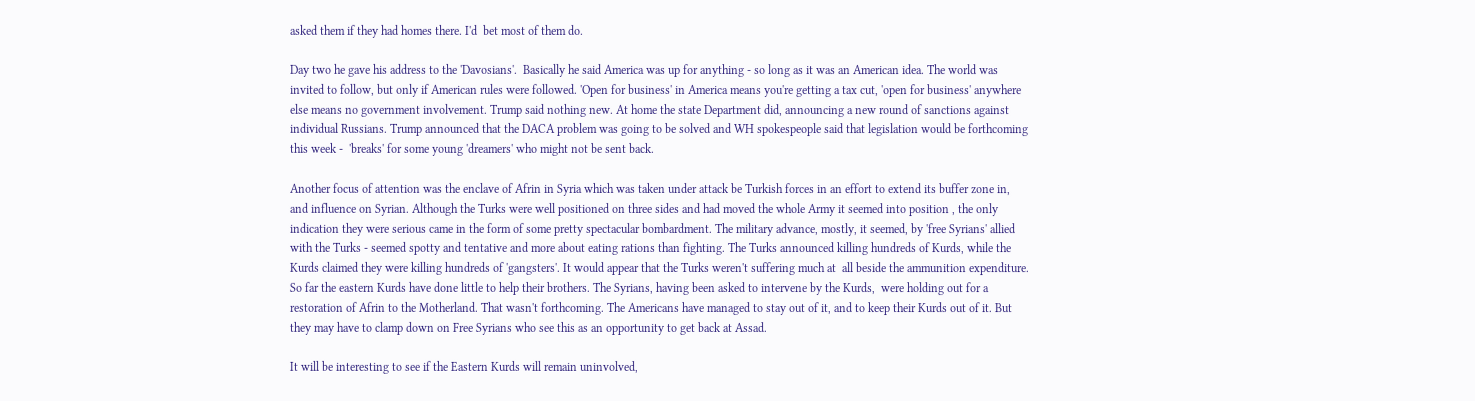asked them if they had homes there. I'd  bet most of them do.

Day two he gave his address to the 'Davosians'.  Basically he said America was up for anything - so long as it was an American idea. The world was invited to follow, but only if American rules were followed. 'Open for business' in America means you're getting a tax cut, 'open for business' anywhere else means no government involvement. Trump said nothing new. At home the state Department did, announcing a new round of sanctions against individual Russians. Trump announced that the DACA problem was going to be solved and WH spokespeople said that legislation would be forthcoming this week -  'breaks' for some young 'dreamers' who might not be sent back.

Another focus of attention was the enclave of Afrin in Syria which was taken under attack be Turkish forces in an effort to extend its buffer zone in, and influence on Syrian. Although the Turks were well positioned on three sides and had moved the whole Army it seemed into position , the only indication they were serious came in the form of some pretty spectacular bombardment. The military advance, mostly, it seemed, by 'free Syrians' allied with the Turks - seemed spotty and tentative and more about eating rations than fighting. The Turks announced killing hundreds of Kurds, while the Kurds claimed they were killing hundreds of 'gangsters'. It would appear that the Turks weren't suffering much at  all beside the ammunition expenditure. So far the eastern Kurds have done little to help their brothers. The Syrians, having been asked to intervene by the Kurds,  were holding out for a restoration of Afrin to the Motherland. That wasn't forthcoming. The Americans have managed to stay out of it, and to keep their Kurds out of it. But they may have to clamp down on Free Syrians who see this as an opportunity to get back at Assad.

It will be interesting to see if the Eastern Kurds will remain uninvolved,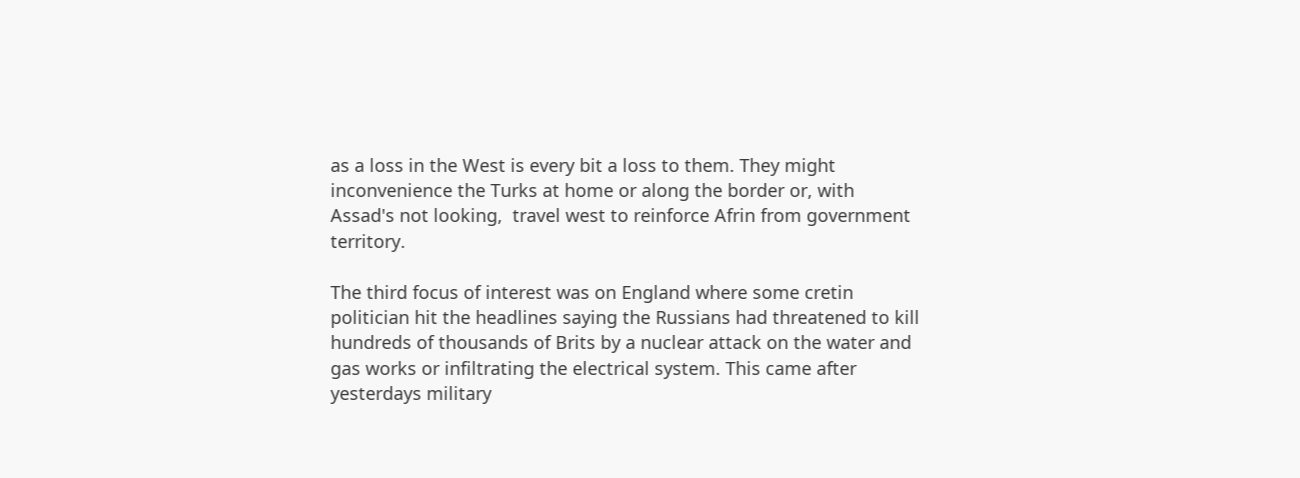as a loss in the West is every bit a loss to them. They might inconvenience the Turks at home or along the border or, with Assad's not looking,  travel west to reinforce Afrin from government territory.

The third focus of interest was on England where some cretin politician hit the headlines saying the Russians had threatened to kill hundreds of thousands of Brits by a nuclear attack on the water and gas works or infiltrating the electrical system. This came after yesterdays military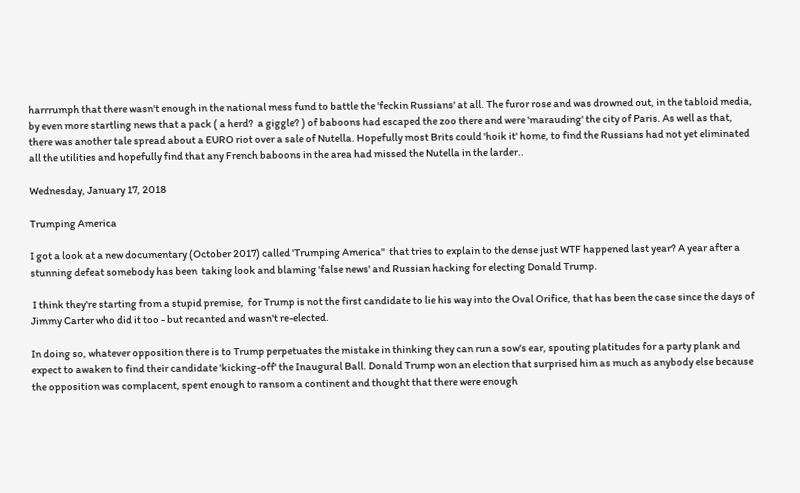harrrumph that there wasn't enough in the national mess fund to battle the 'feckin Russians' at all. The furor rose and was drowned out, in the tabloid media, by even more startling news that a pack ( a herd?  a giggle? ) of baboons had escaped the zoo there and were 'marauding' the city of Paris. As well as that, there was another tale spread about a EURO riot over a sale of Nutella. Hopefully most Brits could 'hoik it' home, to find the Russians had not yet eliminated all the utilities and hopefully find that any French baboons in the area had missed the Nutella in the larder..

Wednesday, January 17, 2018

Trumping America

I got a look at a new documentary (October 2017) called 'Trumping America"  that tries to explain to the dense just WTF happened last year? A year after a stunning defeat somebody has been  taking look and blaming 'false news' and Russian hacking for electing Donald Trump.

 I think they're starting from a stupid premise,  for Trump is not the first candidate to lie his way into the Oval Orifice, that has been the case since the days of Jimmy Carter who did it too - but recanted and wasn't re-elected.

In doing so, whatever opposition there is to Trump perpetuates the mistake in thinking they can run a sow's ear, spouting platitudes for a party plank and expect to awaken to find their candidate 'kicking-off' the Inaugural Ball. Donald Trump won an election that surprised him as much as anybody else because the opposition was complacent, spent enough to ransom a continent and thought that there were enough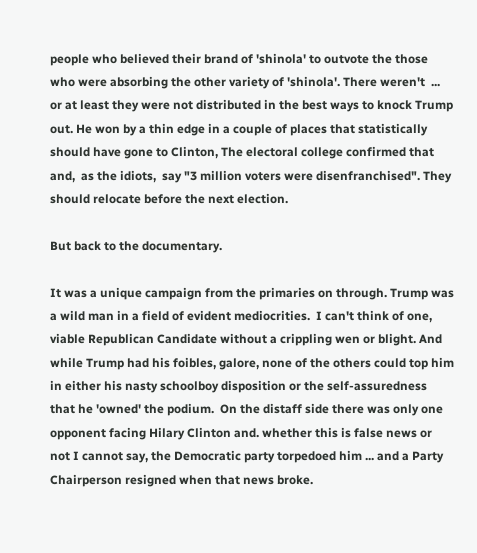people who believed their brand of 'shinola' to outvote the those who were absorbing the other variety of 'shinola'. There weren't  ... or at least they were not distributed in the best ways to knock Trump out. He won by a thin edge in a couple of places that statistically should have gone to Clinton, The electoral college confirmed that and,  as the idiots,  say "3 million voters were disenfranchised". They should relocate before the next election.

But back to the documentary.

It was a unique campaign from the primaries on through. Trump was a wild man in a field of evident mediocrities.  I can't think of one, viable Republican Candidate without a crippling wen or blight. And while Trump had his foibles, galore, none of the others could top him in either his nasty schoolboy disposition or the self-assuredness that he 'owned' the podium.  On the distaff side there was only one opponent facing Hilary Clinton and. whether this is false news or not I cannot say, the Democratic party torpedoed him ... and a Party Chairperson resigned when that news broke.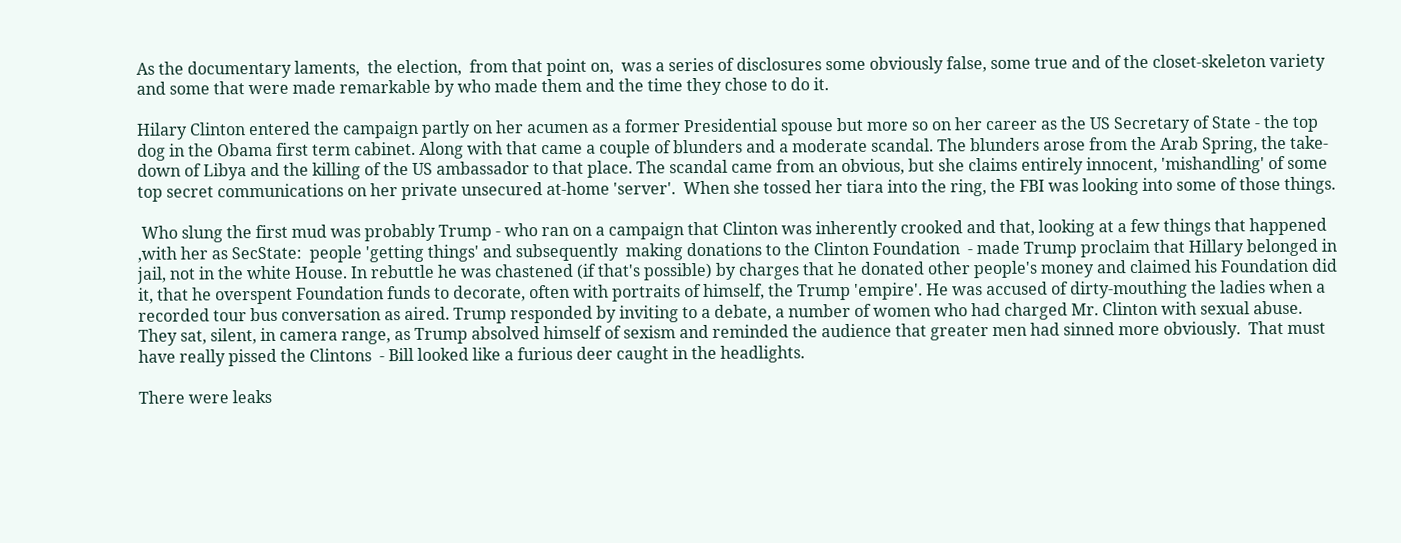As the documentary laments,  the election,  from that point on,  was a series of disclosures some obviously false, some true and of the closet-skeleton variety and some that were made remarkable by who made them and the time they chose to do it.

Hilary Clinton entered the campaign partly on her acumen as a former Presidential spouse but more so on her career as the US Secretary of State - the top dog in the Obama first term cabinet. Along with that came a couple of blunders and a moderate scandal. The blunders arose from the Arab Spring, the take-down of Libya and the killing of the US ambassador to that place. The scandal came from an obvious, but she claims entirely innocent, 'mishandling' of some top secret communications on her private unsecured at-home 'server'.  When she tossed her tiara into the ring, the FBI was looking into some of those things.

 Who slung the first mud was probably Trump - who ran on a campaign that Clinton was inherently crooked and that, looking at a few things that happened ,with her as SecState:  people 'getting things' and subsequently  making donations to the Clinton Foundation  - made Trump proclaim that Hillary belonged in jail, not in the white House. In rebuttle he was chastened (if that's possible) by charges that he donated other people's money and claimed his Foundation did it, that he overspent Foundation funds to decorate, often with portraits of himself, the Trump 'empire'. He was accused of dirty-mouthing the ladies when a recorded tour bus conversation as aired. Trump responded by inviting to a debate, a number of women who had charged Mr. Clinton with sexual abuse.  They sat, silent, in camera range, as Trump absolved himself of sexism and reminded the audience that greater men had sinned more obviously.  That must have really pissed the Clintons  - Bill looked like a furious deer caught in the headlights.

There were leaks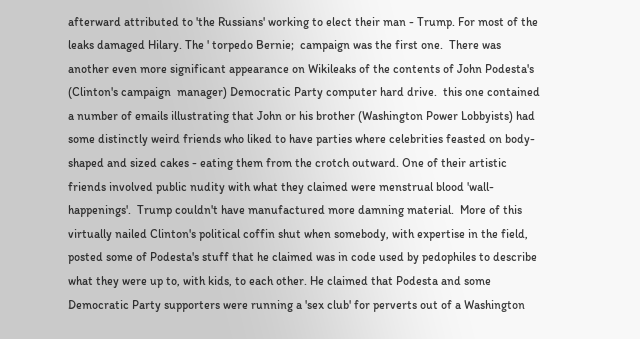afterward attributed to 'the Russians' working to elect their man - Trump. For most of the leaks damaged Hilary. The ' torpedo Bernie;  campaign was the first one.  There was another even more significant appearance on Wikileaks of the contents of John Podesta's (Clinton's campaign  manager) Democratic Party computer hard drive.  this one contained a number of emails illustrating that John or his brother (Washington Power Lobbyists) had some distinctly weird friends who liked to have parties where celebrities feasted on body-shaped and sized cakes - eating them from the crotch outward. One of their artistic friends involved public nudity with what they claimed were menstrual blood 'wall-happenings'.  Trump couldn't have manufactured more damning material.  More of this virtually nailed Clinton's political coffin shut when somebody, with expertise in the field, posted some of Podesta's stuff that he claimed was in code used by pedophiles to describe what they were up to, with kids, to each other. He claimed that Podesta and some Democratic Party supporters were running a 'sex club' for perverts out of a Washington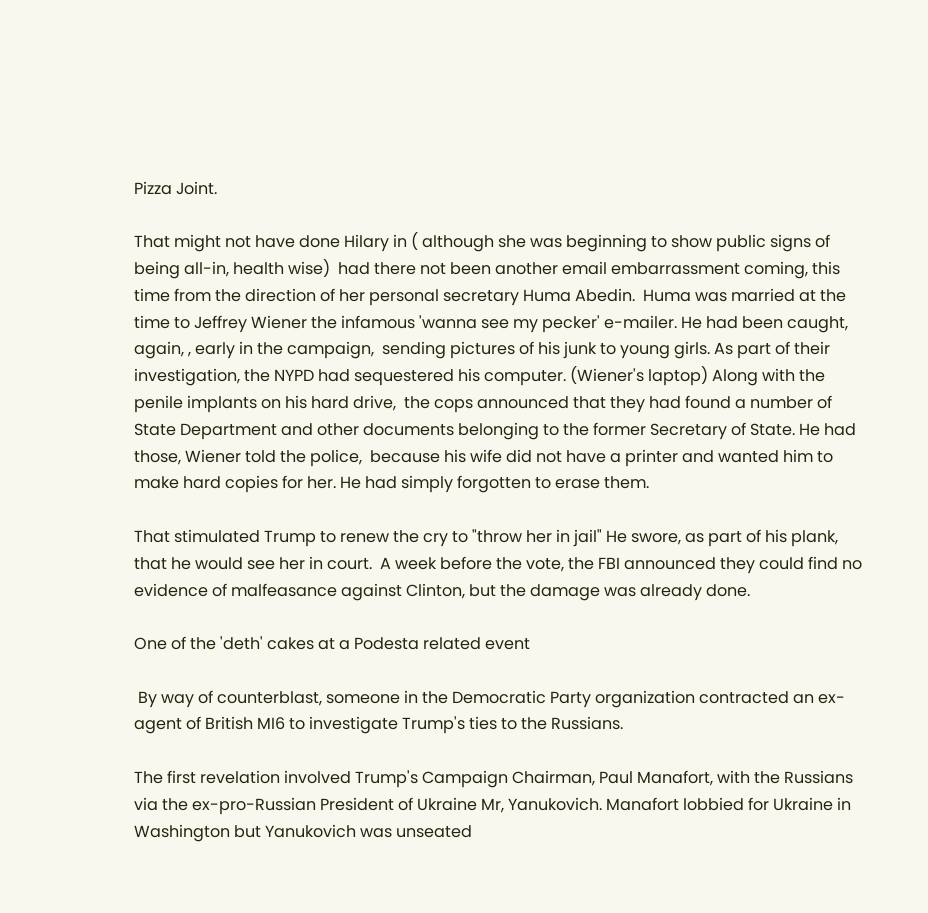Pizza Joint.

That might not have done Hilary in ( although she was beginning to show public signs of being all-in, health wise)  had there not been another email embarrassment coming, this time from the direction of her personal secretary Huma Abedin.  Huma was married at the time to Jeffrey Wiener the infamous 'wanna see my pecker' e-mailer. He had been caught, again, , early in the campaign,  sending pictures of his junk to young girls. As part of their investigation, the NYPD had sequestered his computer. (Wiener's laptop) Along with the penile implants on his hard drive,  the cops announced that they had found a number of State Department and other documents belonging to the former Secretary of State. He had those, Wiener told the police,  because his wife did not have a printer and wanted him to make hard copies for her. He had simply forgotten to erase them.

That stimulated Trump to renew the cry to "throw her in jail" He swore, as part of his plank, that he would see her in court.  A week before the vote, the FBI announced they could find no evidence of malfeasance against Clinton, but the damage was already done.

One of the 'deth' cakes at a Podesta related event

 By way of counterblast, someone in the Democratic Party organization contracted an ex-agent of British MI6 to investigate Trump's ties to the Russians.

The first revelation involved Trump's Campaign Chairman, Paul Manafort, with the Russians via the ex-pro-Russian President of Ukraine Mr, Yanukovich. Manafort lobbied for Ukraine in Washington but Yanukovich was unseated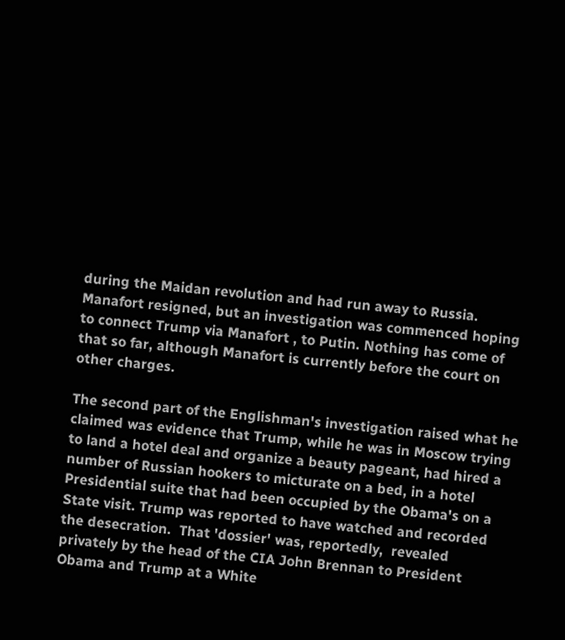during the Maidan revolution and had run away to Russia. Manafort resigned, but an investigation was commenced hoping to connect Trump via Manafort , to Putin. Nothing has come of that so far, although Manafort is currently before the court on other charges.

The second part of the Englishman's investigation raised what he claimed was evidence that Trump, while he was in Moscow trying to land a hotel deal and organize a beauty pageant, had hired a number of Russian hookers to micturate on a bed, in a hotel Presidential suite that had been occupied by the Obama's on a State visit. Trump was reported to have watched and recorded the desecration.  That 'dossier' was, reportedly,  revealed privately by the head of the CIA John Brennan to President Obama and Trump at a White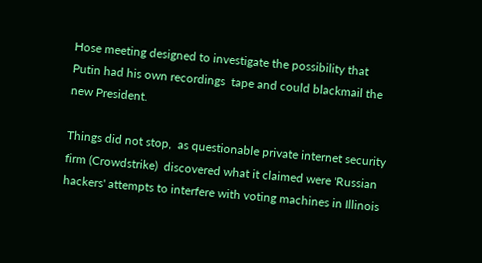Hose meeting designed to investigate the possibility that Putin had his own recordings  tape and could blackmail the new President.

Things did not stop,  as questionable private internet security firm (Crowdstrike)  discovered what it claimed were 'Russian hackers' attempts to interfere with voting machines in Illinois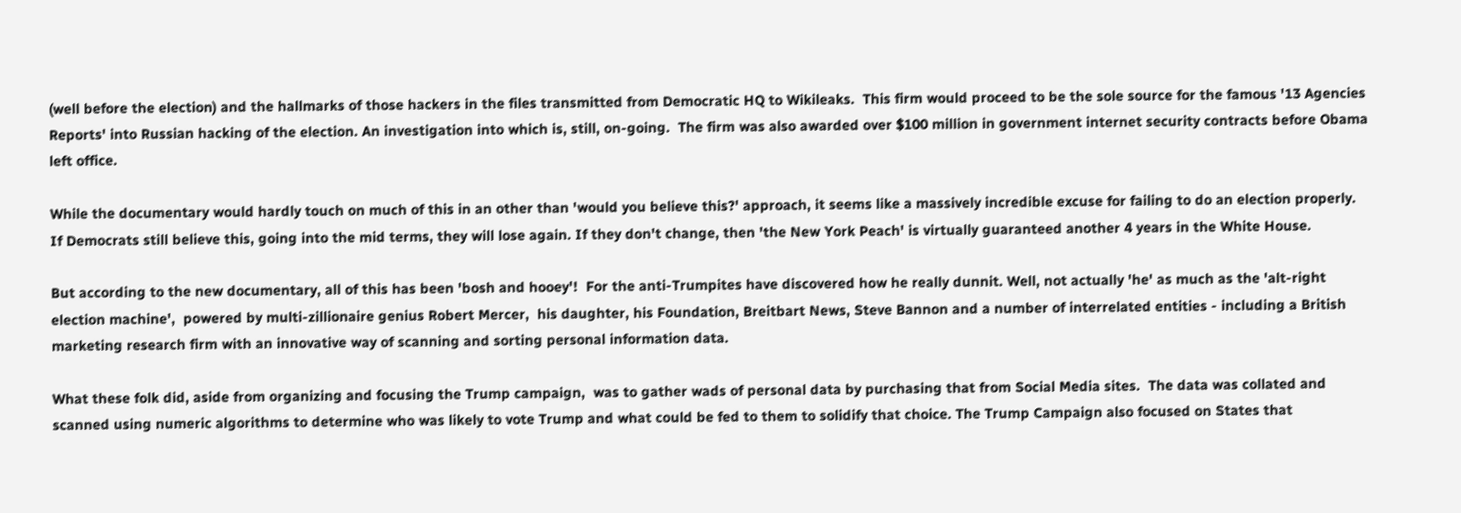(well before the election) and the hallmarks of those hackers in the files transmitted from Democratic HQ to Wikileaks.  This firm would proceed to be the sole source for the famous '13 Agencies Reports' into Russian hacking of the election. An investigation into which is, still, on-going.  The firm was also awarded over $100 million in government internet security contracts before Obama left office.

While the documentary would hardly touch on much of this in an other than 'would you believe this?' approach, it seems like a massively incredible excuse for failing to do an election properly. If Democrats still believe this, going into the mid terms, they will lose again. If they don't change, then 'the New York Peach' is virtually guaranteed another 4 years in the White House.

But according to the new documentary, all of this has been 'bosh and hooey'!  For the anti-Trumpites have discovered how he really dunnit. Well, not actually 'he' as much as the 'alt-right election machine',  powered by multi-zillionaire genius Robert Mercer,  his daughter, his Foundation, Breitbart News, Steve Bannon and a number of interrelated entities - including a British marketing research firm with an innovative way of scanning and sorting personal information data.

What these folk did, aside from organizing and focusing the Trump campaign,  was to gather wads of personal data by purchasing that from Social Media sites.  The data was collated and scanned using numeric algorithms to determine who was likely to vote Trump and what could be fed to them to solidify that choice. The Trump Campaign also focused on States that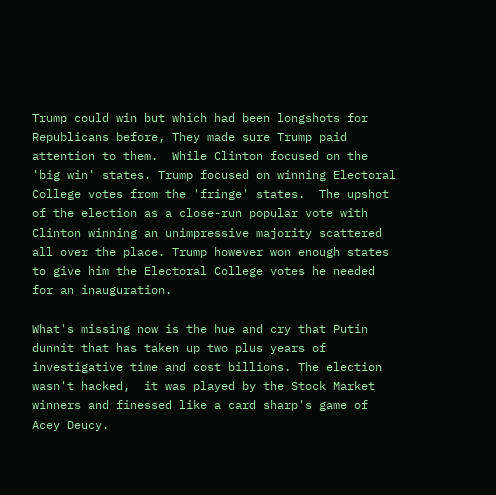Trump could win but which had been longshots for Republicans before, They made sure Trump paid attention to them.  While Clinton focused on the 'big win' states. Trump focused on winning Electoral College votes from the 'fringe' states.  The upshot of the election as a close-run popular vote with Clinton winning an unimpressive majority scattered all over the place. Trump however won enough states to give him the Electoral College votes he needed for an inauguration.

What's missing now is the hue and cry that Putin dunnit that has taken up two plus years of investigative time and cost billions. The election wasn't hacked,  it was played by the Stock Market  winners and finessed like a card sharp's game of  Acey Deucy.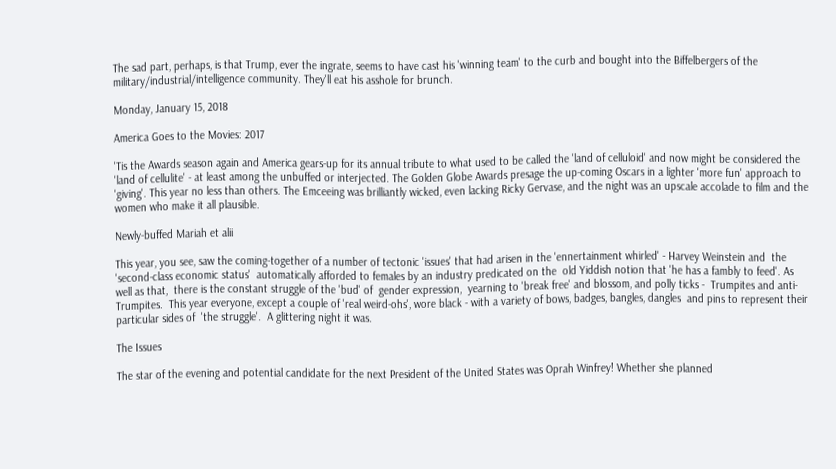The sad part, perhaps, is that Trump, ever the ingrate, seems to have cast his 'winning team' to the curb and bought into the Biffelbergers of the military/industrial/intelligence community. They'll eat his asshole for brunch.

Monday, January 15, 2018

America Goes to the Movies: 2017

'Tis the Awards season again and America gears-up for its annual tribute to what used to be called the 'land of celluloid' and now might be considered the 'land of cellulite' - at least among the unbuffed or interjected. The Golden Globe Awards presage the up-coming Oscars in a lighter 'more fun' approach to 'giving'. This year no less than others. The Emceeing was brilliantly wicked, even lacking Ricky Gervase, and the night was an upscale accolade to film and the women who make it all plausible.

Newly-buffed Mariah et alii

This year, you see, saw the coming-together of a number of tectonic 'issues' that had arisen in the 'ennertainment whirled' - Harvey Weinstein and  the 'second-class economic status'  automatically afforded to females by an industry predicated on the  old Yiddish notion that 'he has a fambly to feed'. As well as that,  there is the constant struggle of the 'bud' of  gender expression,  yearning to 'break free' and blossom, and polly ticks -  Trumpites and anti-Trumpites.  This year everyone, except a couple of 'real weird-ohs', wore black - with a variety of bows, badges, bangles, dangles  and pins to represent their particular sides of  'the struggle'.  A glittering night it was.

The Issues

The star of the evening and potential candidate for the next President of the United States was Oprah Winfrey! Whether she planned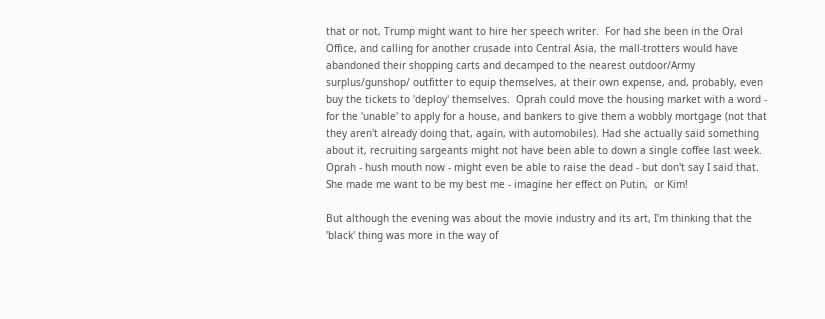that or not, Trump might want to hire her speech writer.  For had she been in the Oral Office, and calling for another crusade into Central Asia, the mall-trotters would have abandoned their shopping carts and decamped to the nearest outdoor/Army surplus/gunshop/ outfitter to equip themselves, at their own expense, and, probably, even buy the tickets to 'deploy' themselves.  Oprah could move the housing market with a word - for the 'unable' to apply for a house, and bankers to give them a wobbly mortgage (not that they aren't already doing that, again, with automobiles). Had she actually said something about it, recruiting sargeants might not have been able to down a single coffee last week. Oprah - hush mouth now - might even be able to raise the dead - but don't say I said that.  She made me want to be my best me - imagine her effect on Putin,  or Kim!

But although the evening was about the movie industry and its art, I'm thinking that the 'black' thing was more in the way of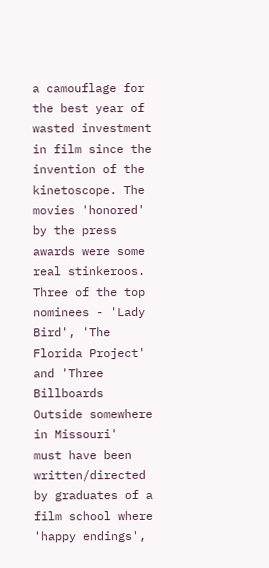a camouflage for the best year of wasted investment in film since the invention of the kinetoscope. The movies 'honored' by the press awards were some real stinkeroos. Three of the top nominees - 'Lady Bird', 'The Florida Project' and 'Three Billboards Outside somewhere in Missouri'  must have been written/directed by graduates of a film school where 'happy endings',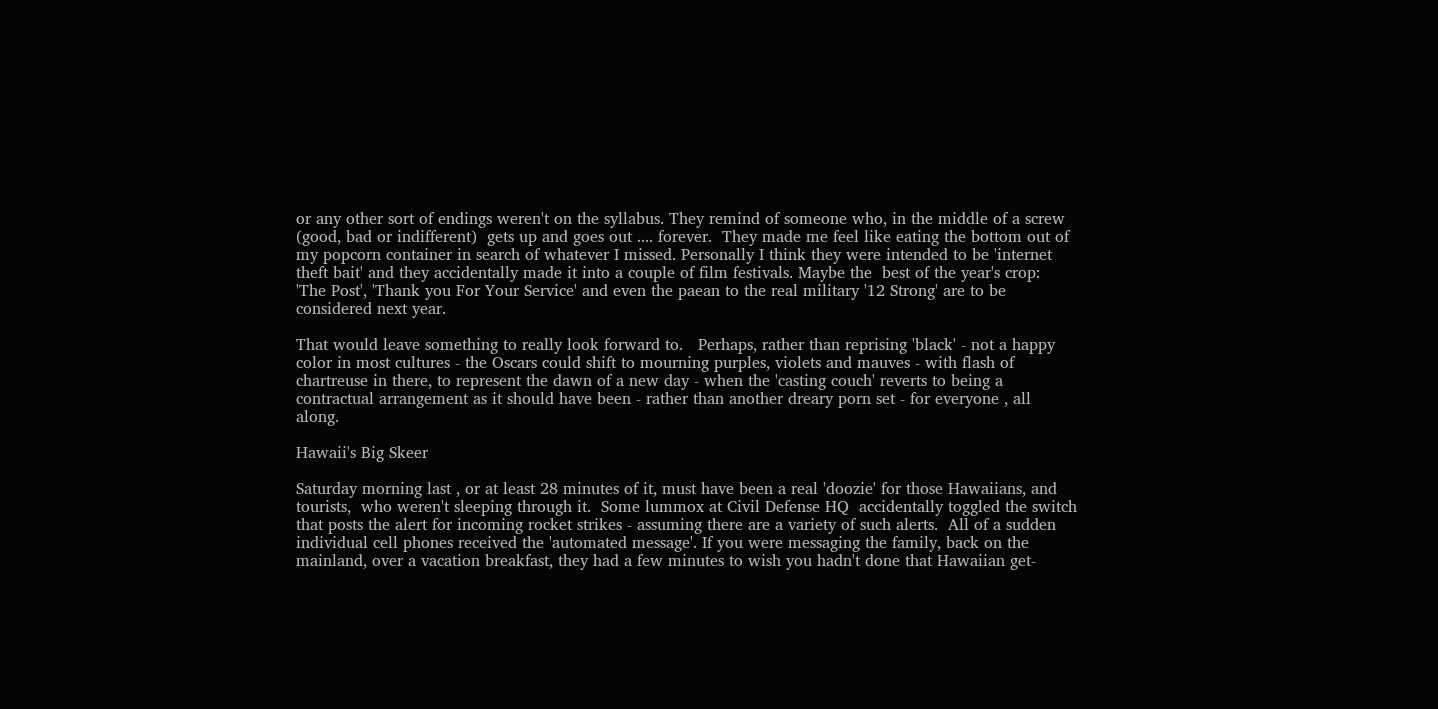or any other sort of endings weren't on the syllabus. They remind of someone who, in the middle of a screw (good, bad or indifferent)  gets up and goes out .... forever.  They made me feel like eating the bottom out of my popcorn container in search of whatever I missed. Personally I think they were intended to be 'internet theft bait' and they accidentally made it into a couple of film festivals. Maybe the  best of the year's crop:  'The Post', 'Thank you For Your Service' and even the paean to the real military '12 Strong' are to be considered next year.

That would leave something to really look forward to.   Perhaps, rather than reprising 'black' - not a happy color in most cultures - the Oscars could shift to mourning purples, violets and mauves - with flash of chartreuse in there, to represent the dawn of a new day - when the 'casting couch' reverts to being a contractual arrangement as it should have been - rather than another dreary porn set - for everyone , all along.

Hawaii's Big Skeer

Saturday morning last , or at least 28 minutes of it, must have been a real 'doozie' for those Hawaiians, and tourists,  who weren't sleeping through it.  Some lummox at Civil Defense HQ  accidentally toggled the switch  that posts the alert for incoming rocket strikes - assuming there are a variety of such alerts.  All of a sudden individual cell phones received the 'automated message'. If you were messaging the family, back on the mainland, over a vacation breakfast, they had a few minutes to wish you hadn't done that Hawaiian get-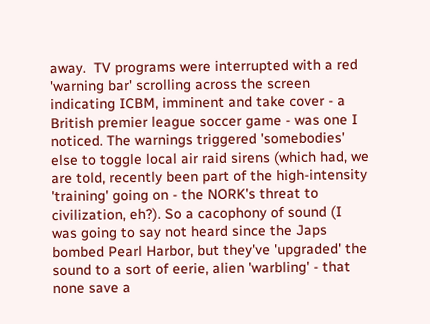away.  TV programs were interrupted with a red 'warning bar' scrolling across the screen indicating ICBM, imminent and take cover - a British premier league soccer game - was one I noticed. The warnings triggered 'somebodies' else to toggle local air raid sirens (which had, we are told, recently been part of the high-intensity 'training' going on - the NORK's threat to civilization, eh?). So a cacophony of sound (I was going to say not heard since the Japs bombed Pearl Harbor, but they've 'upgraded' the sound to a sort of eerie, alien 'warbling' - that none save a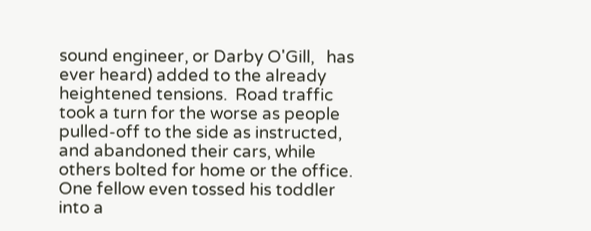sound engineer, or Darby O'Gill,   has ever heard) added to the already heightened tensions.  Road traffic took a turn for the worse as people pulled-off to the side as instructed, and abandoned their cars, while others bolted for home or the office. One fellow even tossed his toddler into a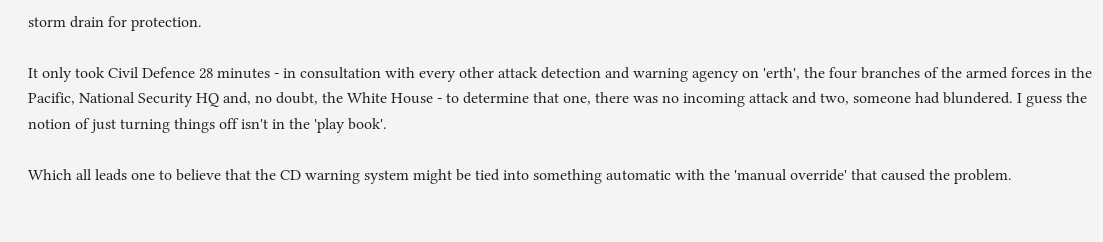storm drain for protection.

It only took Civil Defence 28 minutes - in consultation with every other attack detection and warning agency on 'erth', the four branches of the armed forces in the Pacific, National Security HQ and, no doubt, the White House - to determine that one, there was no incoming attack and two, someone had blundered. I guess the notion of just turning things off isn't in the 'play book'.

Which all leads one to believe that the CD warning system might be tied into something automatic with the 'manual override' that caused the problem.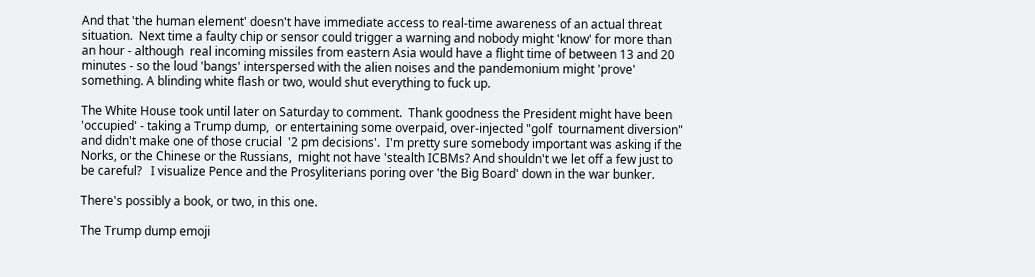And that 'the human element' doesn't have immediate access to real-time awareness of an actual threat situation.  Next time a faulty chip or sensor could trigger a warning and nobody might 'know' for more than an hour - although  real incoming missiles from eastern Asia would have a flight time of between 13 and 20 minutes - so the loud 'bangs' interspersed with the alien noises and the pandemonium might 'prove' something. A blinding white flash or two, would shut everything to fuck up.

The White House took until later on Saturday to comment.  Thank goodness the President might have been 'occupied' - taking a Trump dump,  or entertaining some overpaid, over-injected "golf  tournament diversion" and didn't make one of those crucial  '2 pm decisions'.  I'm pretty sure somebody important was asking if the Norks, or the Chinese or the Russians,  might not have 'stealth ICBMs? And shouldn't we let off a few just to be careful?   I visualize Pence and the Prosyliterians poring over 'the Big Board' down in the war bunker.

There's possibly a book, or two, in this one.

The Trump dump emoji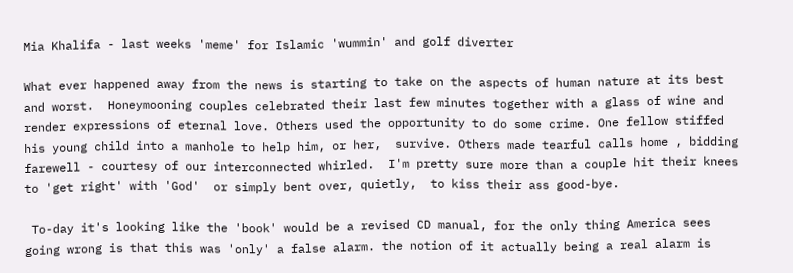Mia Khalifa - last weeks 'meme' for Islamic 'wummin' and golf diverter

What ever happened away from the news is starting to take on the aspects of human nature at its best and worst.  Honeymooning couples celebrated their last few minutes together with a glass of wine and render expressions of eternal love. Others used the opportunity to do some crime. One fellow stiffed his young child into a manhole to help him, or her,  survive. Others made tearful calls home , bidding farewell - courtesy of our interconnected whirled.  I'm pretty sure more than a couple hit their knees to 'get right' with 'God'  or simply bent over, quietly,  to kiss their ass good-bye.

 To-day it's looking like the 'book' would be a revised CD manual, for the only thing America sees going wrong is that this was 'only' a false alarm. the notion of it actually being a real alarm is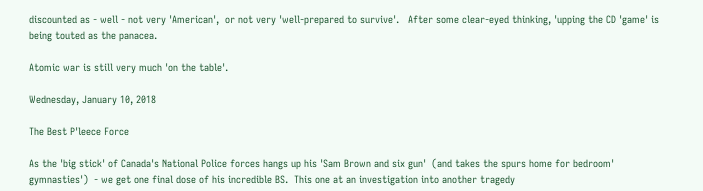discounted as - well - not very 'American',  or not very 'well-prepared to survive'.   After some clear-eyed thinking, 'upping the CD 'game' is being touted as the panacea.

Atomic war is still very much 'on the table'.

Wednesday, January 10, 2018

The Best P'leece Force

As the 'big stick' of Canada's National Police forces hangs up his 'Sam Brown and six gun'  (and takes the spurs home for bedroom' gymnasties')  - we get one final dose of his incredible BS.  This one at an investigation into another tragedy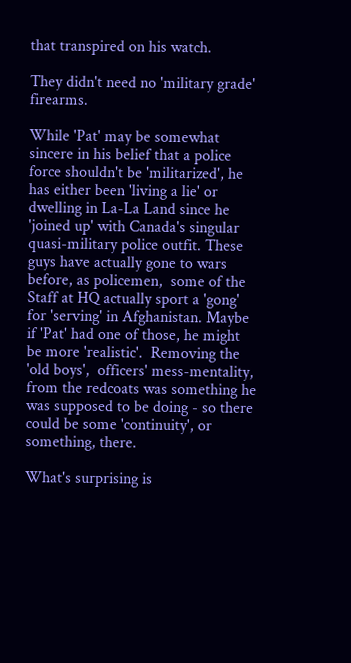that transpired on his watch.

They didn't need no 'military grade' firearms.

While 'Pat' may be somewhat sincere in his belief that a police force shouldn't be 'militarized', he has either been 'living a lie' or dwelling in La-La Land since he 'joined up' with Canada's singular quasi-military police outfit. These guys have actually gone to wars before, as policemen,  some of the Staff at HQ actually sport a 'gong' for 'serving' in Afghanistan. Maybe if 'Pat' had one of those, he might be more 'realistic'.  Removing the 'old boys',  officers' mess-mentality, from the redcoats was something he was supposed to be doing - so there could be some 'continuity', or something, there.

What's surprising is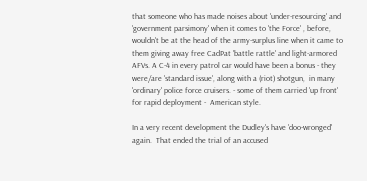that someone who has made noises about 'under-resourcing' and 'government parsimony' when it comes to 'the Force' , before, wouldn't be at the head of the army-surplus line when it came to them giving away free CadPat 'battle rattle' and light-armored AFVs. A C-4 in every patrol car would have been a bonus - they were/are 'standard issue', along with a (riot) shotgun,  in many 'ordinary' police force cruisers. - some of them carried 'up front' for rapid deployment -  American style.

In a very recent development the Dudley's have 'doo-wronged' again.  That ended the trial of an accused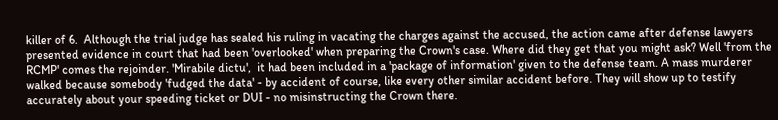killer of 6.  Although the trial judge has sealed his ruling in vacating the charges against the accused, the action came after defense lawyers presented evidence in court that had been 'overlooked' when preparing the Crown's case. Where did they get that you might ask? Well 'from the RCMP' comes the rejoinder. 'Mirabile dictu',  it had been included in a 'package of information' given to the defense team. A mass murderer walked because somebody 'fudged the data' - by accident of course, like every other similar accident before. They will show up to testify accurately about your speeding ticket or DUI - no misinstructing the Crown there.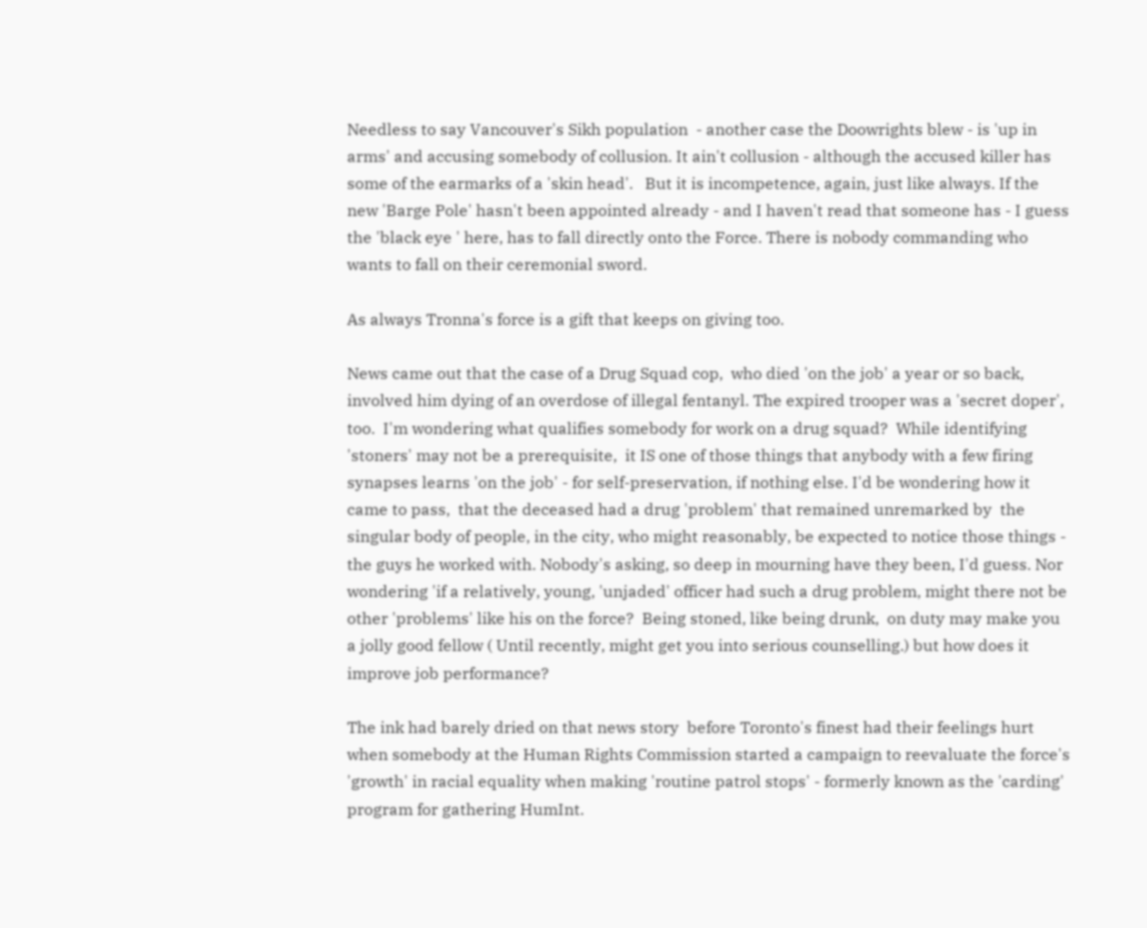Needless to say Vancouver's Sikh population  - another case the Doowrights blew - is 'up in arms' and accusing somebody of collusion. It ain't collusion - although the accused killer has some of the earmarks of a 'skin head'.   But it is incompetence, again, just like always. If the new 'Barge Pole' hasn't been appointed already - and I haven't read that someone has - I guess the 'black eye ' here, has to fall directly onto the Force. There is nobody commanding who wants to fall on their ceremonial sword.

As always Tronna's force is a gift that keeps on giving too.

News came out that the case of a Drug Squad cop,  who died 'on the job' a year or so back, involved him dying of an overdose of illegal fentanyl. The expired trooper was a 'secret doper', too.  I'm wondering what qualifies somebody for work on a drug squad?  While identifying 'stoners' may not be a prerequisite,  it IS one of those things that anybody with a few firing synapses learns 'on the job' - for self-preservation, if nothing else. I'd be wondering how it came to pass,  that the deceased had a drug 'problem' that remained unremarked by  the singular body of people, in the city, who might reasonably, be expected to notice those things - the guys he worked with. Nobody's asking, so deep in mourning have they been, I'd guess. Nor wondering 'if a relatively, young, 'unjaded' officer had such a drug problem, might there not be other 'problems' like his on the force?  Being stoned, like being drunk,  on duty may make you a jolly good fellow ( Until recently, might get you into serious counselling.) but how does it improve job performance?

The ink had barely dried on that news story  before Toronto's finest had their feelings hurt when somebody at the Human Rights Commission started a campaign to reevaluate the force's 'growth' in racial equality when making 'routine patrol stops' - formerly known as the 'carding' program for gathering HumInt.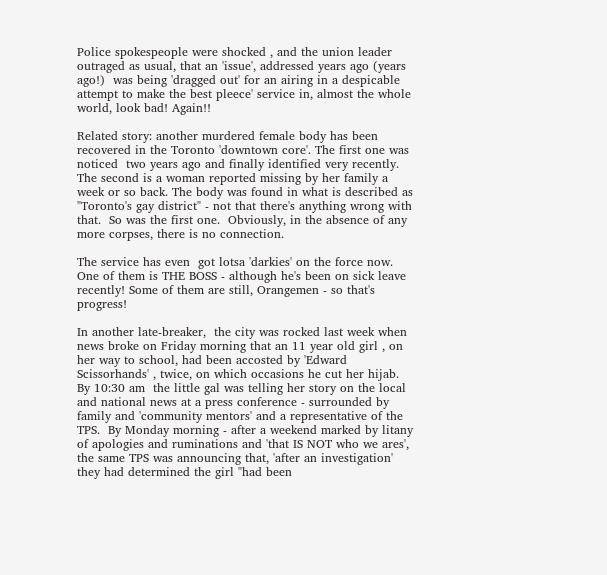Police spokespeople were shocked , and the union leader outraged as usual, that an 'issue', addressed years ago (years ago!)  was being 'dragged out' for an airing in a despicable attempt to make the best pleece' service in, almost the whole world, look bad! Again!!

Related story: another murdered female body has been recovered in the Toronto 'downtown core'. The first one was noticed  two years ago and finally identified very recently. The second is a woman reported missing by her family a week or so back. The body was found in what is described as "Toronto's gay district" - not that there's anything wrong with that.  So was the first one.  Obviously, in the absence of any more corpses, there is no connection.

The service has even  got lotsa 'darkies' on the force now.  One of them is THE BOSS - although he's been on sick leave recently! Some of them are still, Orangemen - so that's progress!

In another late-breaker,  the city was rocked last week when news broke on Friday morning that an 11 year old girl , on her way to school, had been accosted by 'Edward Scissorhands' , twice, on which occasions he cut her hijab. By 10:30 am  the little gal was telling her story on the local and national news at a press conference - surrounded by family and 'community mentors' and a representative of the TPS.  By Monday morning - after a weekend marked by litany of apologies and ruminations and 'that IS NOT who we ares', the same TPS was announcing that, 'after an investigation' they had determined the girl "had been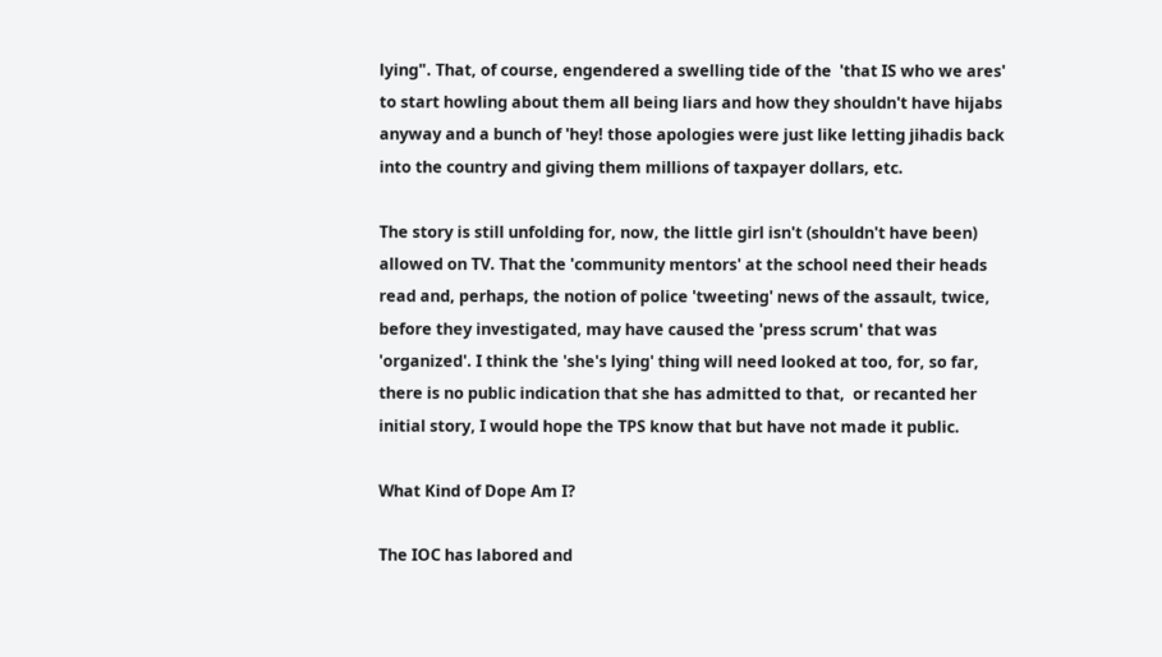lying". That, of course, engendered a swelling tide of the  'that IS who we ares'  to start howling about them all being liars and how they shouldn't have hijabs anyway and a bunch of 'hey! those apologies were just like letting jihadis back into the country and giving them millions of taxpayer dollars, etc.

The story is still unfolding for, now, the little girl isn't (shouldn't have been) allowed on TV. That the 'community mentors' at the school need their heads read and, perhaps, the notion of police 'tweeting' news of the assault, twice, before they investigated, may have caused the 'press scrum' that was 'organized'. I think the 'she's lying' thing will need looked at too, for, so far, there is no public indication that she has admitted to that,  or recanted her initial story, I would hope the TPS know that but have not made it public.

What Kind of Dope Am I?

The IOC has labored and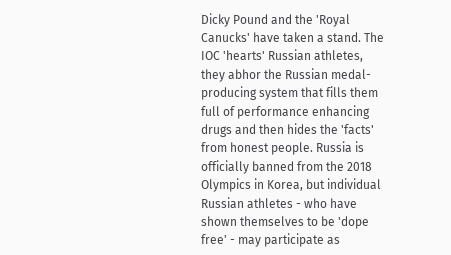Dicky Pound and the 'Royal Canucks' have taken a stand. The IOC 'hearts' Russian athletes, they abhor the Russian medal-producing system that fills them full of performance enhancing drugs and then hides the 'facts' from honest people. Russia is officially banned from the 2018 Olympics in Korea, but individual Russian athletes - who have shown themselves to be 'dope free' - may participate as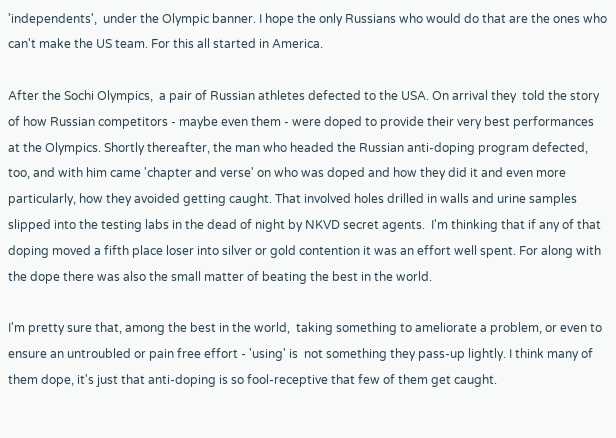'independents',  under the Olympic banner. I hope the only Russians who would do that are the ones who can't make the US team. For this all started in America.

After the Sochi Olympics,  a pair of Russian athletes defected to the USA. On arrival they  told the story of how Russian competitors - maybe even them - were doped to provide their very best performances at the Olympics. Shortly thereafter, the man who headed the Russian anti-doping program defected, too, and with him came 'chapter and verse' on who was doped and how they did it and even more particularly, how they avoided getting caught. That involved holes drilled in walls and urine samples slipped into the testing labs in the dead of night by NKVD secret agents.  I'm thinking that if any of that doping moved a fifth place loser into silver or gold contention it was an effort well spent. For along with the dope there was also the small matter of beating the best in the world.

I'm pretty sure that, among the best in the world,  taking something to ameliorate a problem, or even to ensure an untroubled or pain free effort - 'using' is  not something they pass-up lightly. I think many of them dope, it's just that anti-doping is so fool-receptive that few of them get caught.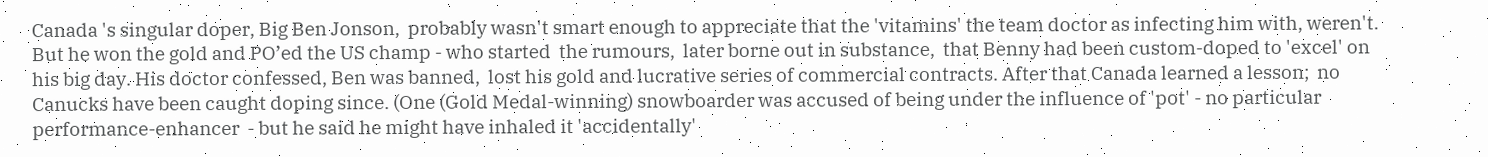Canada 's singular doper, Big Ben Jonson,  probably wasn't smart enough to appreciate that the 'vitamins' the team doctor as infecting him with, weren't. But he won the gold and PO’ed the US champ - who started  the rumours,  later borne out in substance,  that Benny had been custom-doped to 'excel' on his big day. His doctor confessed, Ben was banned,  lost his gold and lucrative series of commercial contracts. After that Canada learned a lesson;  no Canucks have been caught doping since. (One (Gold Medal-winning) snowboarder was accused of being under the influence of 'pot' - no particular performance-enhancer  - but he said he might have inhaled it 'accidentally'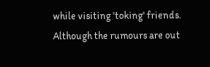while visiting 'toking' friends. Although the rumours are out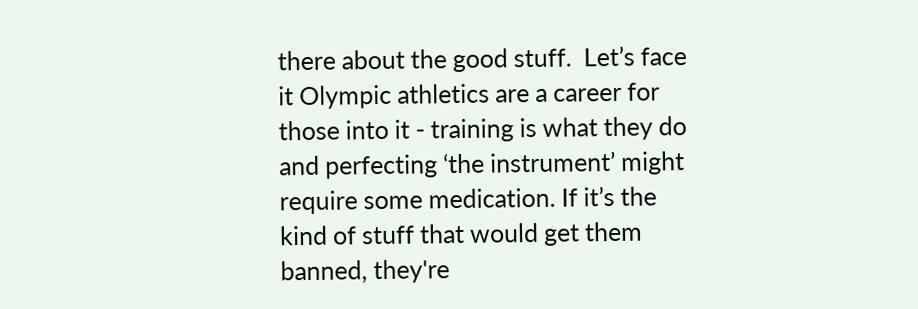there about the good stuff.  Let’s face it Olympic athletics are a career for those into it - training is what they do and perfecting ‘the instrument’ might require some medication. If it’s the kind of stuff that would get them banned, they're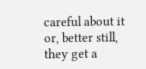careful about it or, better still, they get a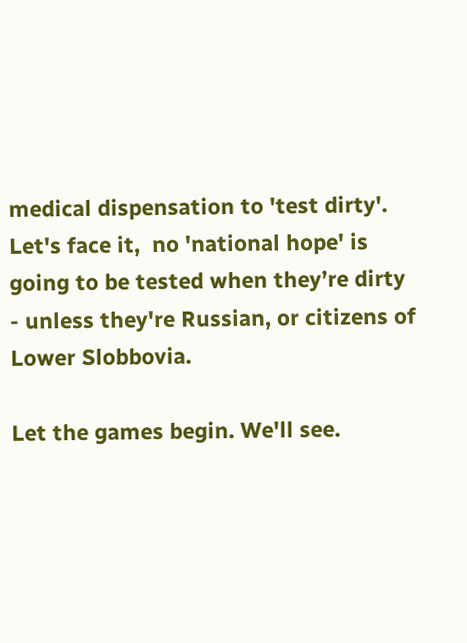medical dispensation to 'test dirty'. Let's face it,  no 'national hope' is going to be tested when they’re dirty - unless they're Russian, or citizens of Lower Slobbovia.

Let the games begin. We'll see.